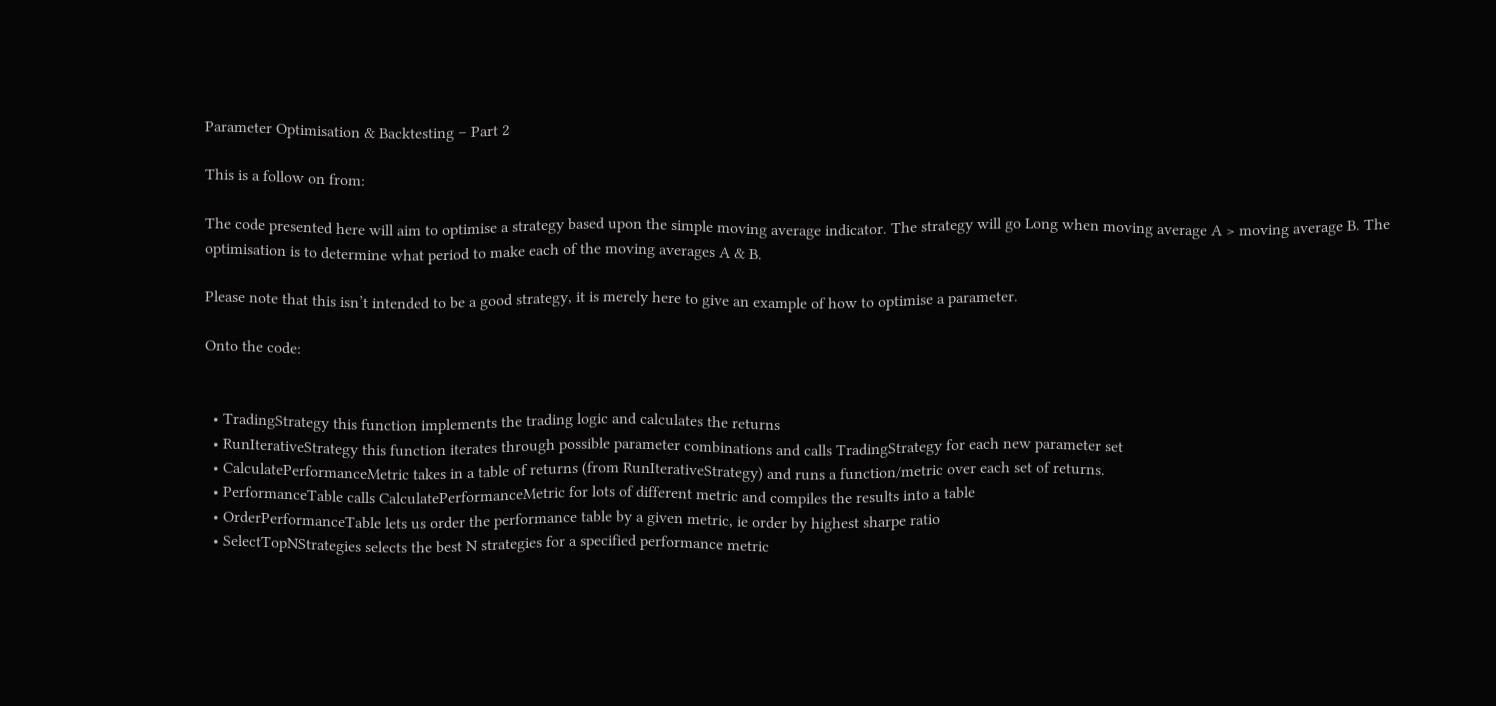Parameter Optimisation & Backtesting – Part 2

This is a follow on from:

The code presented here will aim to optimise a strategy based upon the simple moving average indicator. The strategy will go Long when moving average A > moving average B. The optimisation is to determine what period to make each of the moving averages A & B.

Please note that this isn’t intended to be a good strategy, it is merely here to give an example of how to optimise a parameter.

Onto the code:


  • TradingStrategy this function implements the trading logic and calculates the returns
  • RunIterativeStrategy this function iterates through possible parameter combinations and calls TradingStrategy for each new parameter set
  • CalculatePerformanceMetric takes in a table of returns (from RunIterativeStrategy) and runs a function/metric over each set of returns.
  • PerformanceTable calls CalculatePerformanceMetric for lots of different metric and compiles the results into a table
  • OrderPerformanceTable lets us order the performance table by a given metric, ie order by highest sharpe ratio
  • SelectTopNStrategies selects the best N strategies for a specified performance metric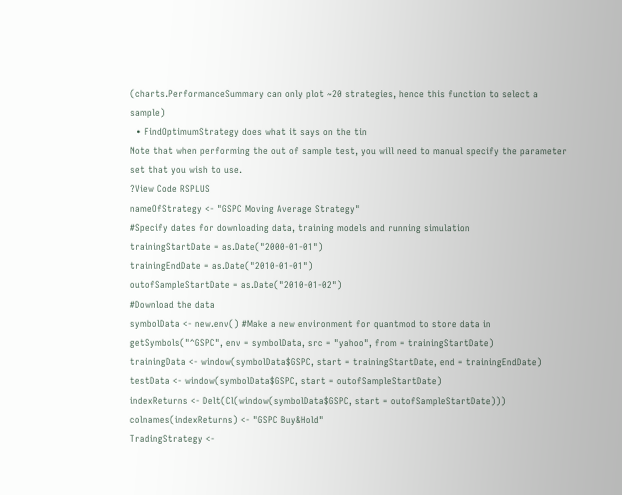(charts.PerformanceSummary can only plot ~20 strategies, hence this function to select a sample)
  • FindOptimumStrategy does what it says on the tin
Note that when performing the out of sample test, you will need to manual specify the parameter set that you wish to use.
?View Code RSPLUS
nameOfStrategy <- "GSPC Moving Average Strategy"
#Specify dates for downloading data, training models and running simulation
trainingStartDate = as.Date("2000-01-01")
trainingEndDate = as.Date("2010-01-01")
outofSampleStartDate = as.Date("2010-01-02")
#Download the data
symbolData <- new.env() #Make a new environment for quantmod to store data in
getSymbols("^GSPC", env = symbolData, src = "yahoo", from = trainingStartDate)
trainingData <- window(symbolData$GSPC, start = trainingStartDate, end = trainingEndDate)
testData <- window(symbolData$GSPC, start = outofSampleStartDate)
indexReturns <- Delt(Cl(window(symbolData$GSPC, start = outofSampleStartDate)))
colnames(indexReturns) <- "GSPC Buy&Hold"
TradingStrategy <-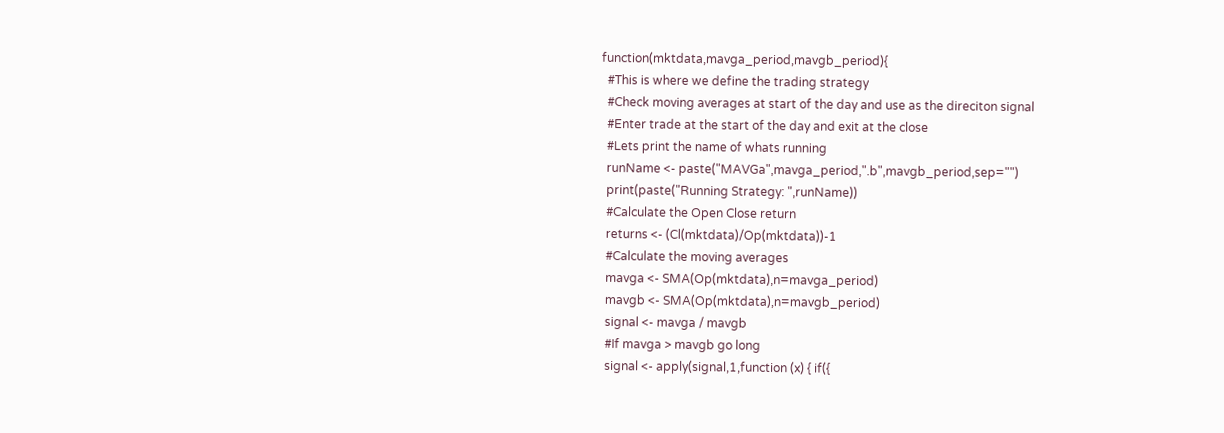function(mktdata,mavga_period,mavgb_period){
  #This is where we define the trading strategy
  #Check moving averages at start of the day and use as the direciton signal
  #Enter trade at the start of the day and exit at the close
  #Lets print the name of whats running
  runName <- paste("MAVGa",mavga_period,".b",mavgb_period,sep="")
  print(paste("Running Strategy: ",runName))
  #Calculate the Open Close return
  returns <- (Cl(mktdata)/Op(mktdata))-1
  #Calculate the moving averages
  mavga <- SMA(Op(mktdata),n=mavga_period)
  mavgb <- SMA(Op(mktdata),n=mavgb_period)
  signal <- mavga / mavgb
  #If mavga > mavgb go long
  signal <- apply(signal,1,function (x) { if({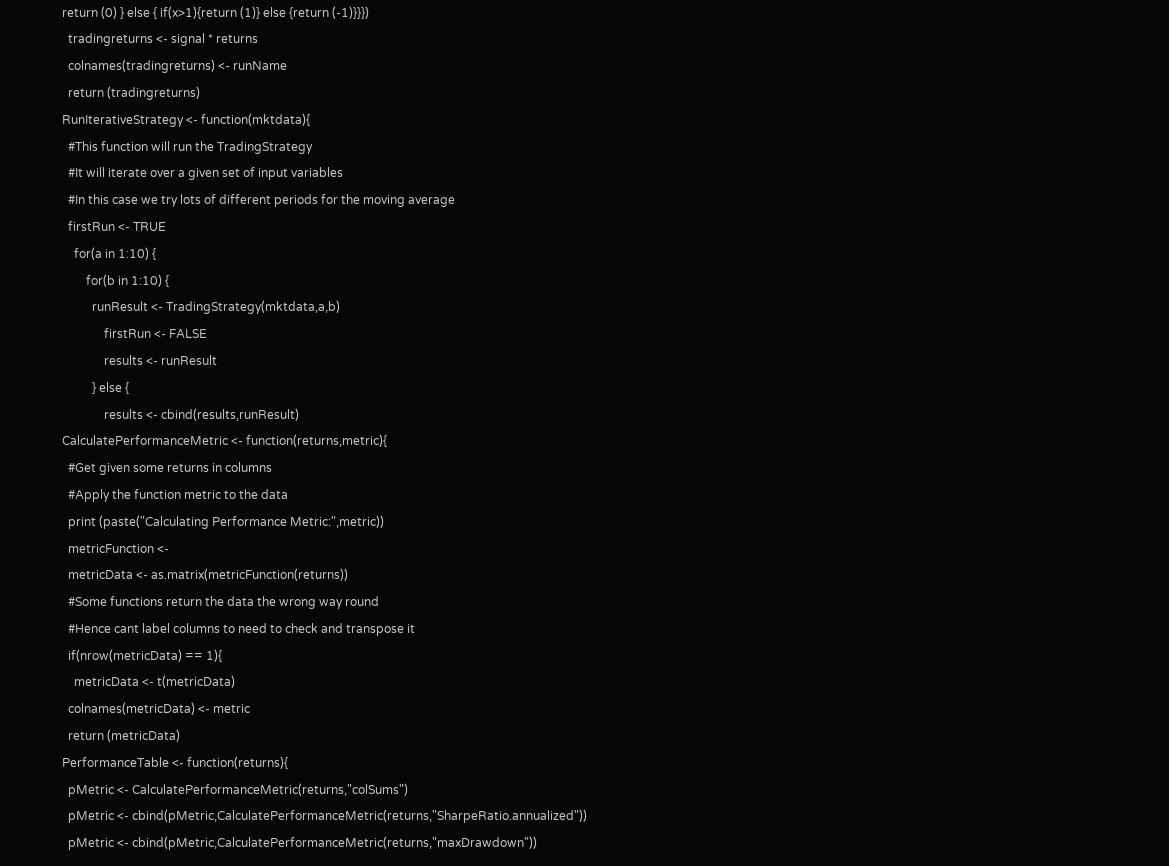return (0) } else { if(x>1){return (1)} else {return (-1)}}})
  tradingreturns <- signal * returns
  colnames(tradingreturns) <- runName
  return (tradingreturns)
RunIterativeStrategy <- function(mktdata){
  #This function will run the TradingStrategy
  #It will iterate over a given set of input variables
  #In this case we try lots of different periods for the moving average
  firstRun <- TRUE
    for(a in 1:10) {
        for(b in 1:10) {
          runResult <- TradingStrategy(mktdata,a,b)
              firstRun <- FALSE
              results <- runResult
          } else {
              results <- cbind(results,runResult)
CalculatePerformanceMetric <- function(returns,metric){
  #Get given some returns in columns
  #Apply the function metric to the data
  print (paste("Calculating Performance Metric:",metric))
  metricFunction <-
  metricData <- as.matrix(metricFunction(returns))
  #Some functions return the data the wrong way round
  #Hence cant label columns to need to check and transpose it
  if(nrow(metricData) == 1){
    metricData <- t(metricData)
  colnames(metricData) <- metric
  return (metricData)
PerformanceTable <- function(returns){
  pMetric <- CalculatePerformanceMetric(returns,"colSums")
  pMetric <- cbind(pMetric,CalculatePerformanceMetric(returns,"SharpeRatio.annualized"))
  pMetric <- cbind(pMetric,CalculatePerformanceMetric(returns,"maxDrawdown"))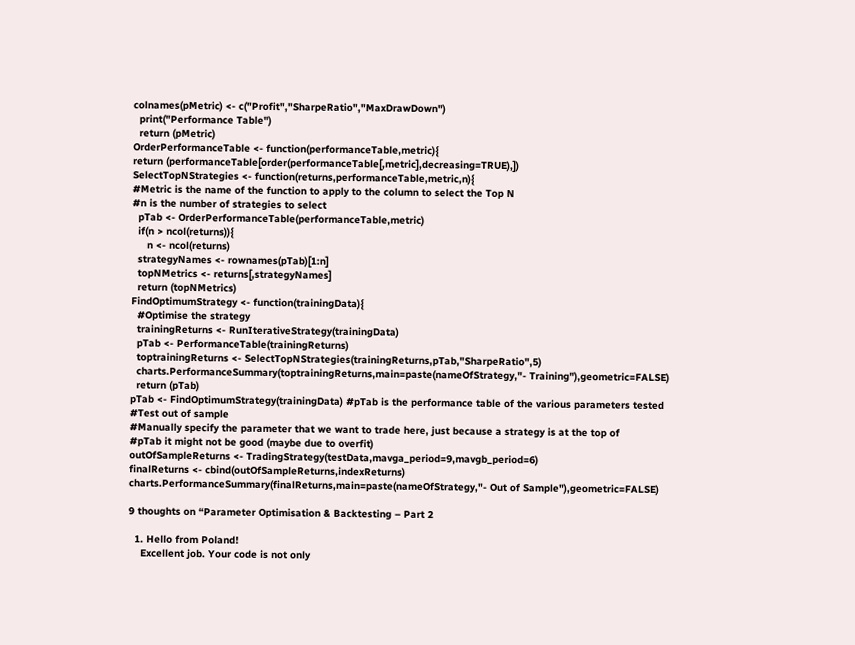colnames(pMetric) <- c("Profit","SharpeRatio","MaxDrawDown")
  print("Performance Table")
  return (pMetric)
OrderPerformanceTable <- function(performanceTable,metric){
return (performanceTable[order(performanceTable[,metric],decreasing=TRUE),])
SelectTopNStrategies <- function(returns,performanceTable,metric,n){
#Metric is the name of the function to apply to the column to select the Top N
#n is the number of strategies to select
  pTab <- OrderPerformanceTable(performanceTable,metric)
  if(n > ncol(returns)){
     n <- ncol(returns)
  strategyNames <- rownames(pTab)[1:n]
  topNMetrics <- returns[,strategyNames]
  return (topNMetrics)
FindOptimumStrategy <- function(trainingData){
  #Optimise the strategy
  trainingReturns <- RunIterativeStrategy(trainingData)
  pTab <- PerformanceTable(trainingReturns)
  toptrainingReturns <- SelectTopNStrategies(trainingReturns,pTab,"SharpeRatio",5)
  charts.PerformanceSummary(toptrainingReturns,main=paste(nameOfStrategy,"- Training"),geometric=FALSE)
  return (pTab)
pTab <- FindOptimumStrategy(trainingData) #pTab is the performance table of the various parameters tested
#Test out of sample
#Manually specify the parameter that we want to trade here, just because a strategy is at the top of
#pTab it might not be good (maybe due to overfit)
outOfSampleReturns <- TradingStrategy(testData,mavga_period=9,mavgb_period=6)
finalReturns <- cbind(outOfSampleReturns,indexReturns)
charts.PerformanceSummary(finalReturns,main=paste(nameOfStrategy,"- Out of Sample"),geometric=FALSE)

9 thoughts on “Parameter Optimisation & Backtesting – Part 2

  1. Hello from Poland!
    Excellent job. Your code is not only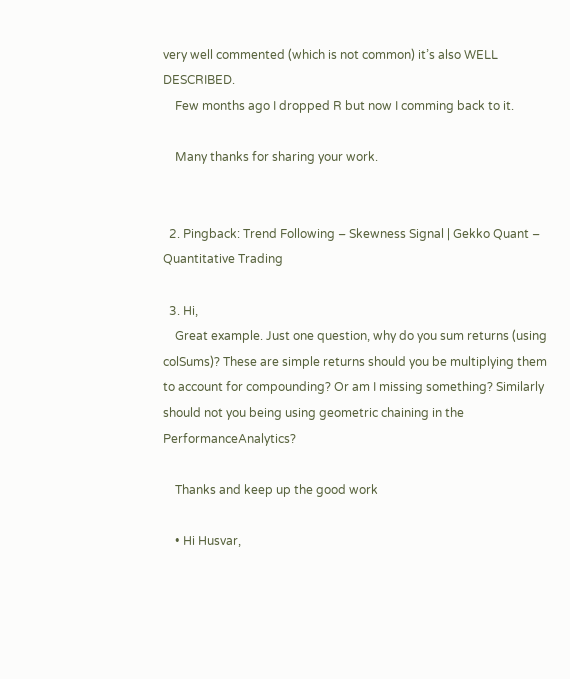very well commented (which is not common) it’s also WELL DESCRIBED.
    Few months ago I dropped R but now I comming back to it.

    Many thanks for sharing your work.


  2. Pingback: Trend Following – Skewness Signal | Gekko Quant – Quantitative Trading

  3. Hi,
    Great example. Just one question, why do you sum returns (using colSums)? These are simple returns should you be multiplying them to account for compounding? Or am I missing something? Similarly should not you being using geometric chaining in the PerformanceAnalytics?

    Thanks and keep up the good work

    • Hi Husvar,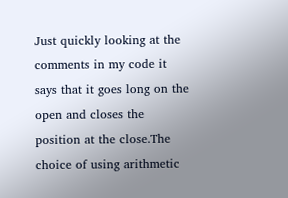Just quickly looking at the comments in my code it says that it goes long on the open and closes the position at the close.The choice of using arithmetic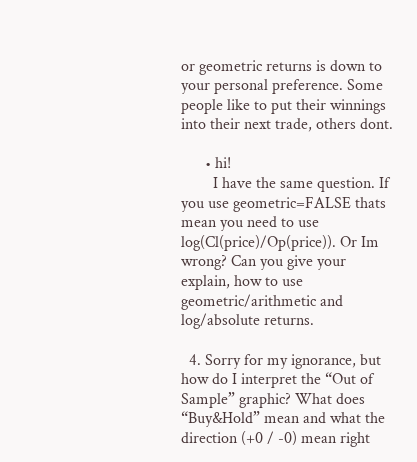or geometric returns is down to your personal preference. Some people like to put their winnings into their next trade, others dont.

      • hi!
        I have the same question. If you use geometric=FALSE thats mean you need to use log(Cl(price)/Op(price)). Or Im wrong? Can you give your explain, how to use geometric/arithmetic and log/absolute returns.

  4. Sorry for my ignorance, but how do I interpret the “Out of Sample” graphic? What does “Buy&Hold” mean and what the direction (+0 / -0) mean right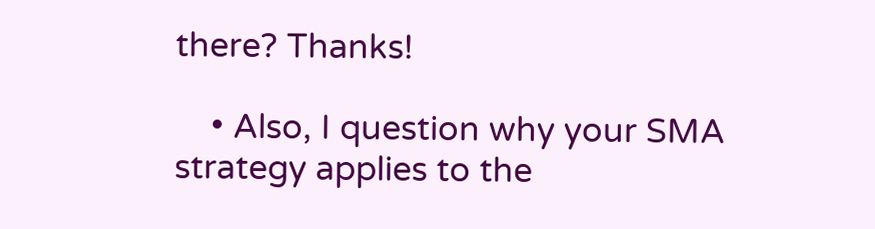there? Thanks!

    • Also, I question why your SMA strategy applies to the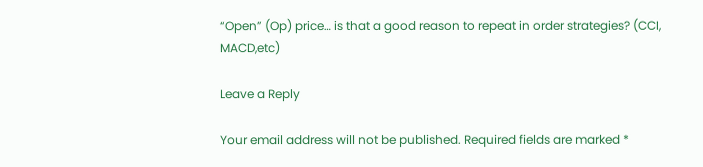“Open” (Op) price… is that a good reason to repeat in order strategies? (CCI, MACD,etc)

Leave a Reply

Your email address will not be published. Required fields are marked *